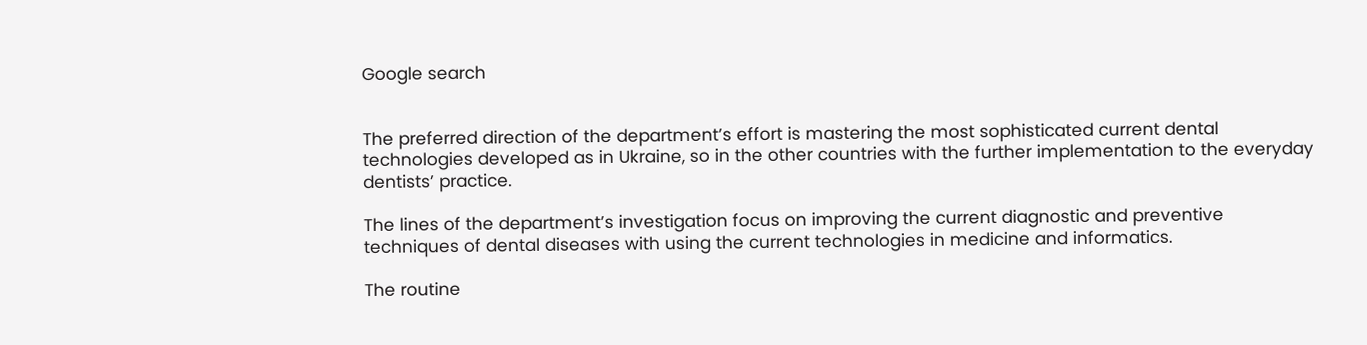Google search


The preferred direction of the department’s effort is mastering the most sophisticated current dental technologies developed as in Ukraine, so in the other countries with the further implementation to the everyday dentists’ practice.

The lines of the department’s investigation focus on improving the current diagnostic and preventive techniques of dental diseases with using the current technologies in medicine and informatics.

The routine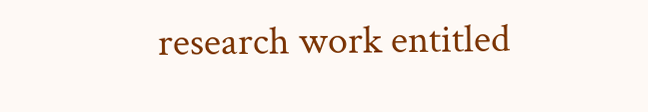research work entitled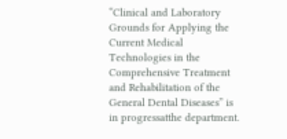“Clinical and Laboratory  Grounds for Applying the Current Medical Technologies in the Comprehensive Treatment and Rehabilitation of the General Dental Diseases” is in progressatthe department.